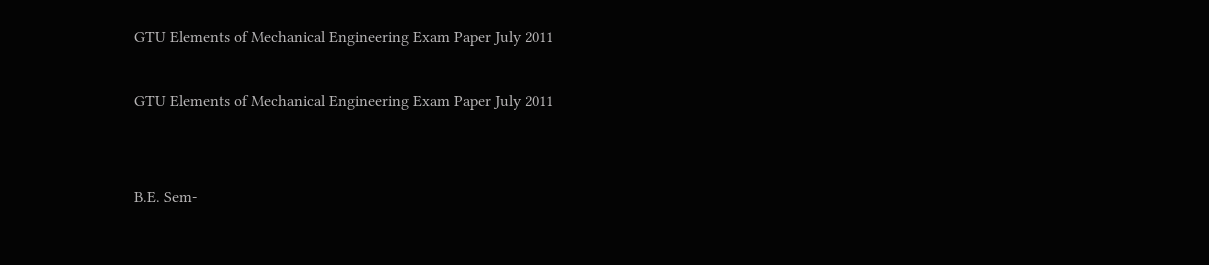GTU Elements of Mechanical Engineering Exam Paper July 2011

GTU Elements of Mechanical Engineering Exam Paper July 2011


B.E. Sem-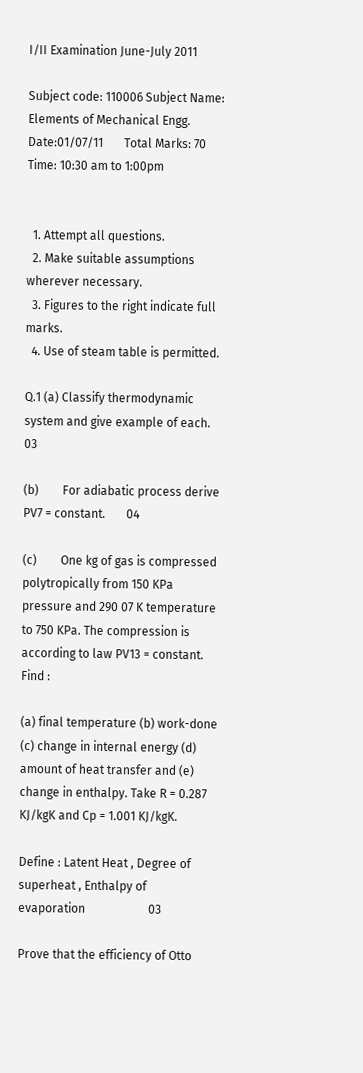I/II Examination June-July 2011

Subject code: 110006 Subject Name: Elements of Mechanical Engg. Date:01/07/11       Total Marks: 70                                          Time: 10:30 am to 1:00pm


  1. Attempt all questions.
  2. Make suitable assumptions wherever necessary.
  3. Figures to the right indicate full marks.
  4. Use of steam table is permitted.

Q.1 (a) Classify thermodynamic system and give example of each.    03

(b)        For adiabatic process derive PV7 = constant.       04

(c)        One kg of gas is compressed polytropically from 150 KPa pressure and 290 07 K temperature to 750 KPa. The compression is according to law PV13 = constant. Find :

(a) final temperature (b) work-done (c) change in internal energy (d) amount of heat transfer and (e) change in enthalpy. Take R = 0.287 KJ/kgK and Cp = 1.001 KJ/kgK.

Define : Latent Heat , Degree of superheat , Enthalpy of evaporation                     03

Prove that the efficiency of Otto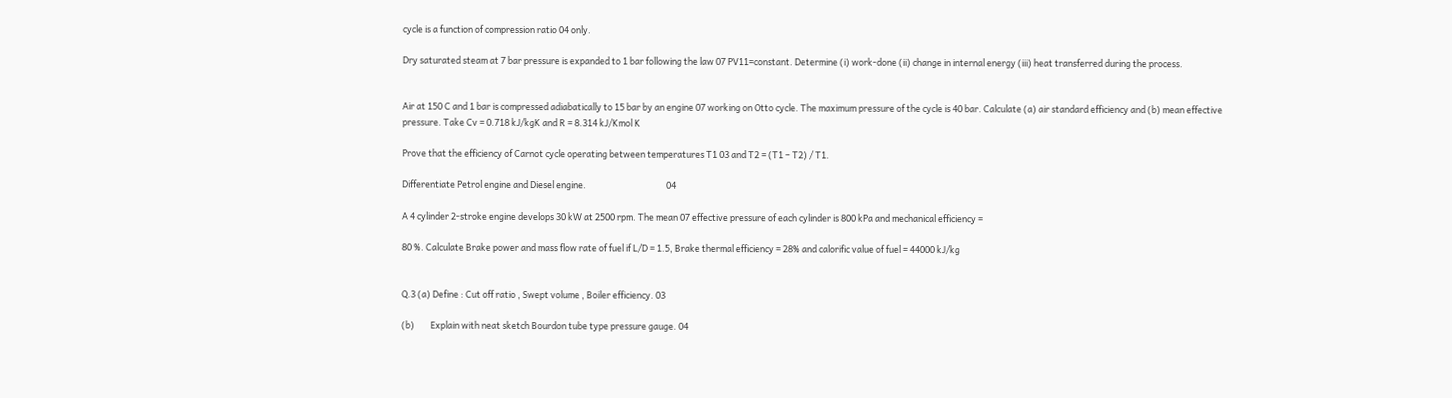cycle is a function of compression ratio 04 only.

Dry saturated steam at 7 bar pressure is expanded to 1 bar following the law 07 PV11=constant. Determine (i) work-done (ii) change in internal energy (iii) heat transferred during the process.


Air at 150 C and 1 bar is compressed adiabatically to 15 bar by an engine 07 working on Otto cycle. The maximum pressure of the cycle is 40 bar. Calculate (a) air standard efficiency and (b) mean effective pressure. Take Cv = 0.718 kJ/kgK and R = 8.314 kJ/Kmol K

Prove that the efficiency of Carnot cycle operating between temperatures T1 03 and T2 = (T1 – T2) / T1.

Differentiate Petrol engine and Diesel engine.                                        04

A 4 cylinder 2-stroke engine develops 30 kW at 2500 rpm. The mean 07 effective pressure of each cylinder is 800 kPa and mechanical efficiency =

80 %. Calculate Brake power and mass flow rate of fuel if L/D = 1.5, Brake thermal efficiency = 28% and calorific value of fuel = 44000 kJ/kg


Q.3 (a) Define : Cut off ratio , Swept volume , Boiler efficiency. 03

(b)        Explain with neat sketch Bourdon tube type pressure gauge. 04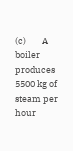(c)        A boiler produces 5500 kg of steam per hour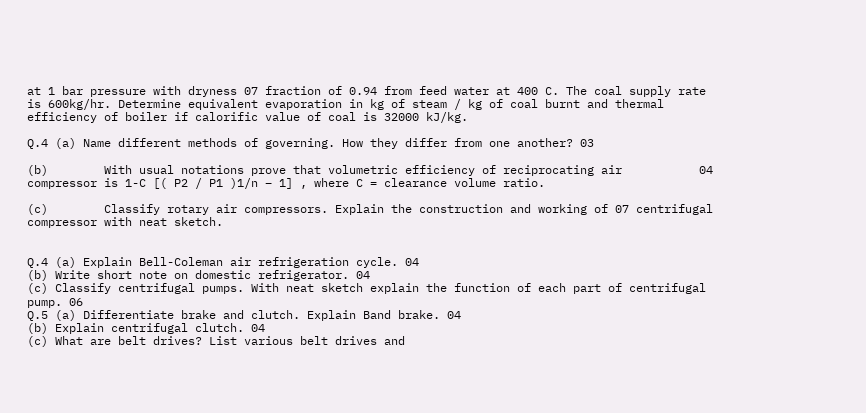at 1 bar pressure with dryness 07 fraction of 0.94 from feed water at 400 C. The coal supply rate is 600kg/hr. Determine equivalent evaporation in kg of steam / kg of coal burnt and thermal efficiency of boiler if calorific value of coal is 32000 kJ/kg.

Q.4 (a) Name different methods of governing. How they differ from one another? 03

(b)        With usual notations prove that volumetric efficiency of reciprocating air           04 compressor is 1-C [( P2 / P1 )1/n – 1] , where C = clearance volume ratio.

(c)        Classify rotary air compressors. Explain the construction and working of 07 centrifugal compressor with neat sketch.


Q.4 (a) Explain Bell-Coleman air refrigeration cycle. 04
(b) Write short note on domestic refrigerator. 04
(c) Classify centrifugal pumps. With neat sketch explain the function of each part of centrifugal pump. 06
Q.5 (a) Differentiate brake and clutch. Explain Band brake. 04
(b) Explain centrifugal clutch. 04
(c) What are belt drives? List various belt drives and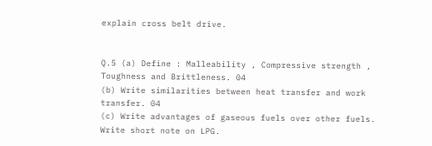explain cross belt drive.


Q.5 (a) Define : Malleability , Compressive strength , Toughness and Brittleness. 04
(b) Write similarities between heat transfer and work transfer. 04
(c) Write advantages of gaseous fuels over other fuels. Write short note on LPG.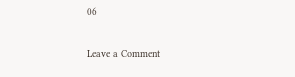06


Leave a Comment